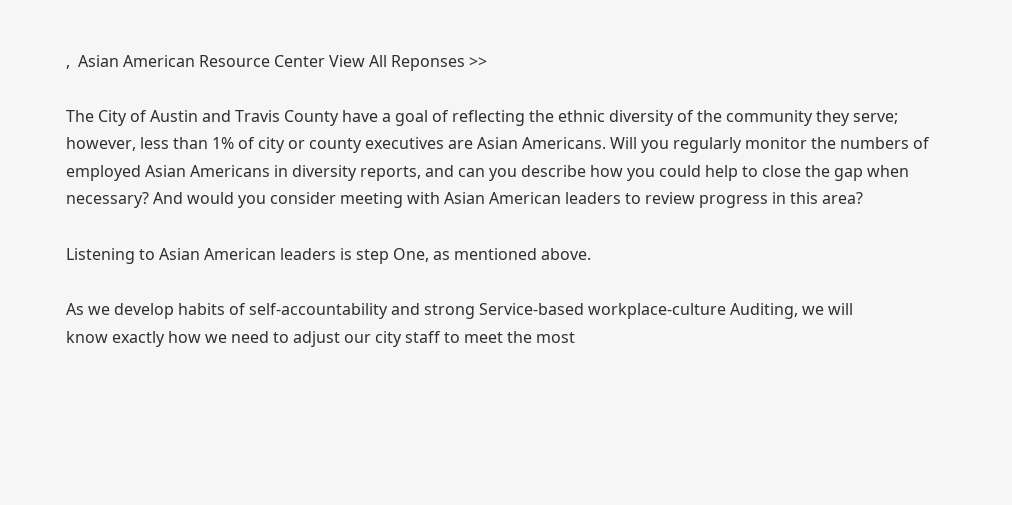,  Asian American Resource Center View All Reponses >>

The City of Austin and Travis County have a goal of reflecting the ethnic diversity of the community they serve; however, less than 1% of city or county executives are Asian Americans. Will you regularly monitor the numbers of employed Asian Americans in diversity reports, and can you describe how you could help to close the gap when necessary? And would you consider meeting with Asian American leaders to review progress in this area?

Listening to Asian American leaders is step One, as mentioned above.

As we develop habits of self-accountability and strong Service-based workplace-culture Auditing, we will
know exactly how we need to adjust our city staff to meet the most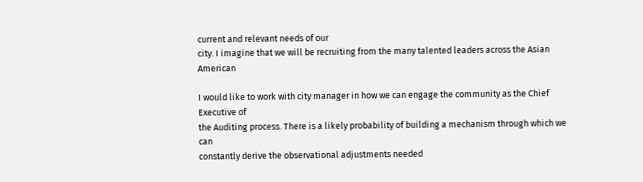current and relevant needs of our
city. I imagine that we will be recruiting from the many talented leaders across the Asian American

I would like to work with city manager in how we can engage the community as the Chief Executive of
the Auditing process. There is a likely probability of building a mechanism through which we can
constantly derive the observational adjustments needed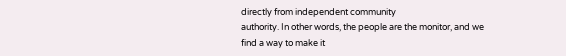directly from independent community
authority. In other words, the people are the monitor, and we find a way to make it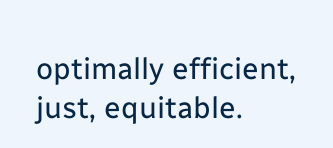optimally efficient,
just, equitable.